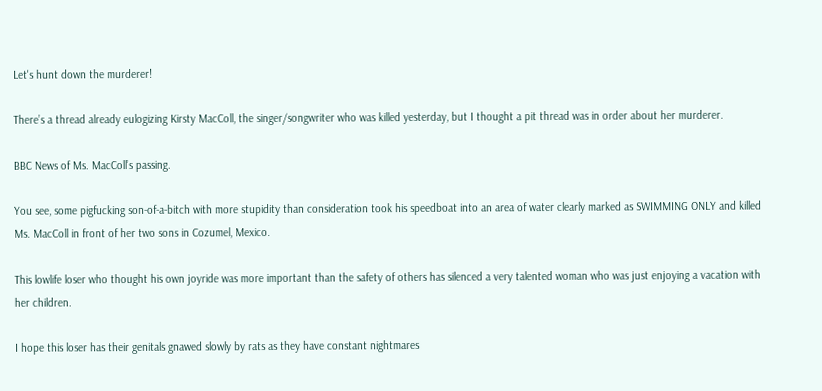Let's hunt down the murderer!

There’s a thread already eulogizing Kirsty MacColl, the singer/songwriter who was killed yesterday, but I thought a pit thread was in order about her murderer.

BBC News of Ms. MacColl’s passing.

You see, some pigfucking son-of-a-bitch with more stupidity than consideration took his speedboat into an area of water clearly marked as SWIMMING ONLY and killed Ms. MacColl in front of her two sons in Cozumel, Mexico.

This lowlife loser who thought his own joyride was more important than the safety of others has silenced a very talented woman who was just enjoying a vacation with her children.

I hope this loser has their genitals gnawed slowly by rats as they have constant nightmares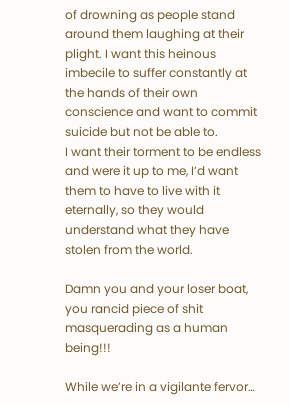of drowning as people stand around them laughing at their plight. I want this heinous imbecile to suffer constantly at the hands of their own conscience and want to commit suicide but not be able to.
I want their torment to be endless and were it up to me, I’d want them to have to live with it eternally, so they would understand what they have stolen from the world.

Damn you and your loser boat, you rancid piece of shit masquerading as a human being!!!

While we’re in a vigilante fervor…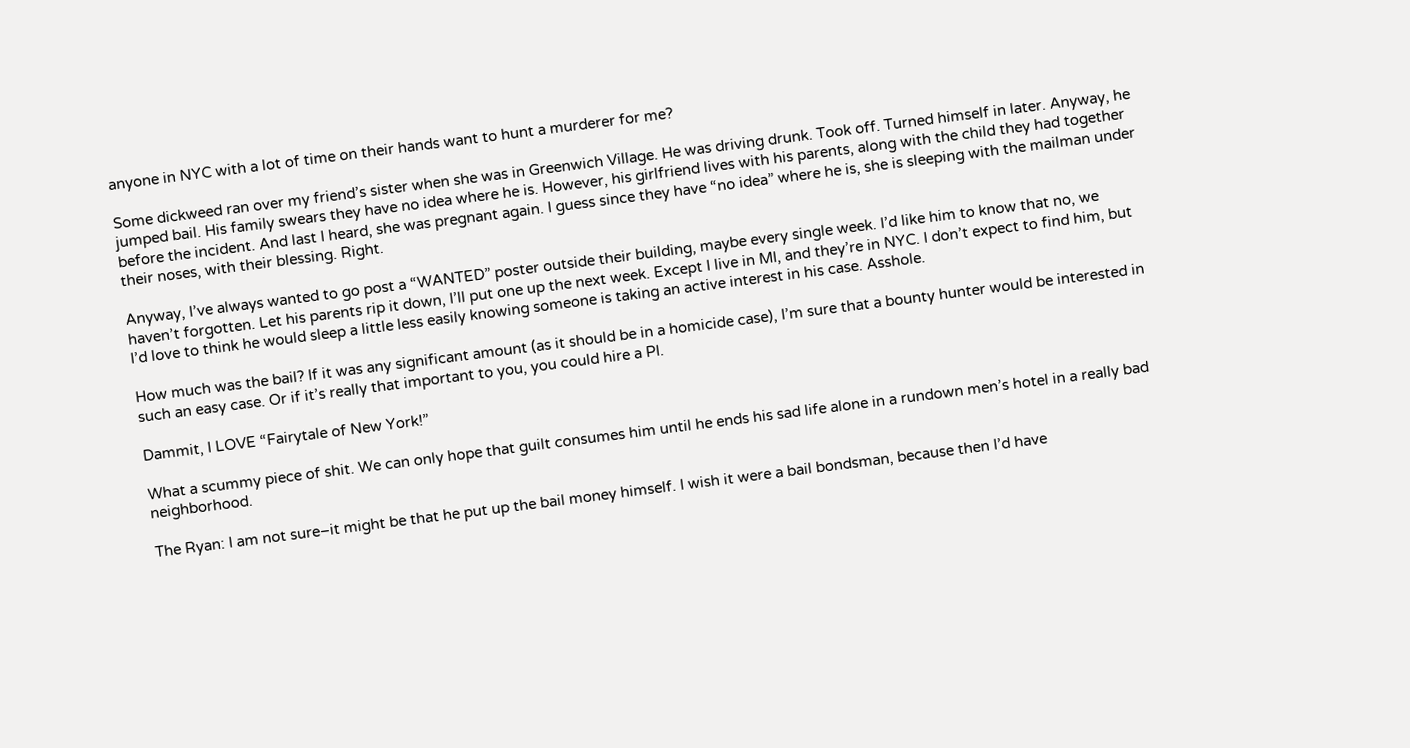anyone in NYC with a lot of time on their hands want to hunt a murderer for me?

Some dickweed ran over my friend’s sister when she was in Greenwich Village. He was driving drunk. Took off. Turned himself in later. Anyway, he jumped bail. His family swears they have no idea where he is. However, his girlfriend lives with his parents, along with the child they had together before the incident. And last I heard, she was pregnant again. I guess since they have “no idea” where he is, she is sleeping with the mailman under their noses, with their blessing. Right.

Anyway, I’ve always wanted to go post a “WANTED” poster outside their building, maybe every single week. I’d like him to know that no, we haven’t forgotten. Let his parents rip it down, I’ll put one up the next week. Except I live in MI, and they’re in NYC. I don’t expect to find him, but I’d love to think he would sleep a little less easily knowing someone is taking an active interest in his case. Asshole.

How much was the bail? If it was any significant amount (as it should be in a homicide case), I’m sure that a bounty hunter would be interested in such an easy case. Or if it’s really that important to you, you could hire a PI.

Dammit, I LOVE “Fairytale of New York!”

What a scummy piece of shit. We can only hope that guilt consumes him until he ends his sad life alone in a rundown men’s hotel in a really bad neighborhood.

The Ryan: I am not sure–it might be that he put up the bail money himself. I wish it were a bail bondsman, because then I’d have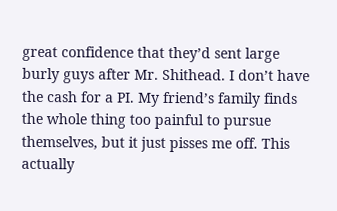great confidence that they’d sent large burly guys after Mr. Shithead. I don’t have the cash for a PI. My friend’s family finds the whole thing too painful to pursue themselves, but it just pisses me off. This actually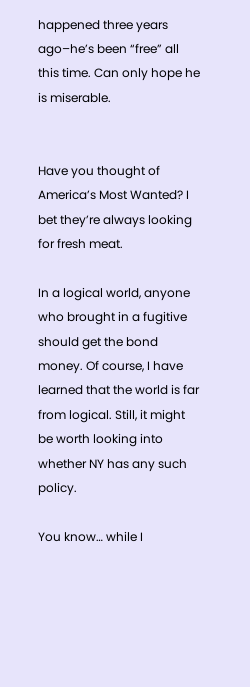happened three years ago–he’s been “free” all this time. Can only hope he is miserable.


Have you thought of America’s Most Wanted? I bet they’re always looking for fresh meat.

In a logical world, anyone who brought in a fugitive should get the bond money. Of course, I have learned that the world is far from logical. Still, it might be worth looking into whether NY has any such policy.

You know… while I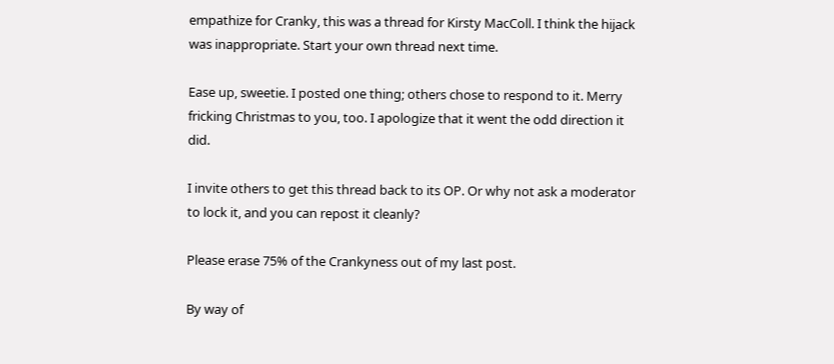empathize for Cranky, this was a thread for Kirsty MacColl. I think the hijack was inappropriate. Start your own thread next time.

Ease up, sweetie. I posted one thing; others chose to respond to it. Merry fricking Christmas to you, too. I apologize that it went the odd direction it did.

I invite others to get this thread back to its OP. Or why not ask a moderator to lock it, and you can repost it cleanly?

Please erase 75% of the Crankyness out of my last post.

By way of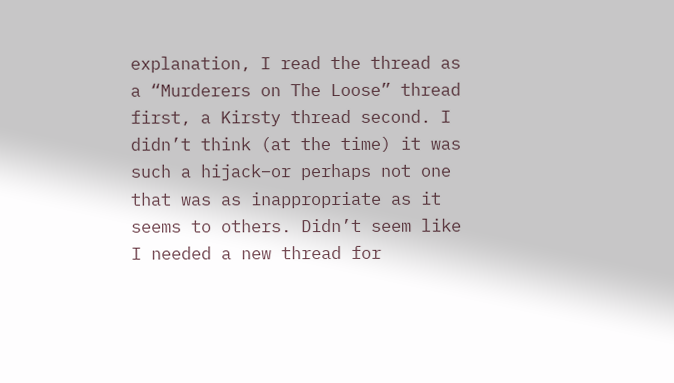explanation, I read the thread as a “Murderers on The Loose” thread first, a Kirsty thread second. I didn’t think (at the time) it was such a hijack–or perhaps not one that was as inappropriate as it seems to others. Didn’t seem like I needed a new thread for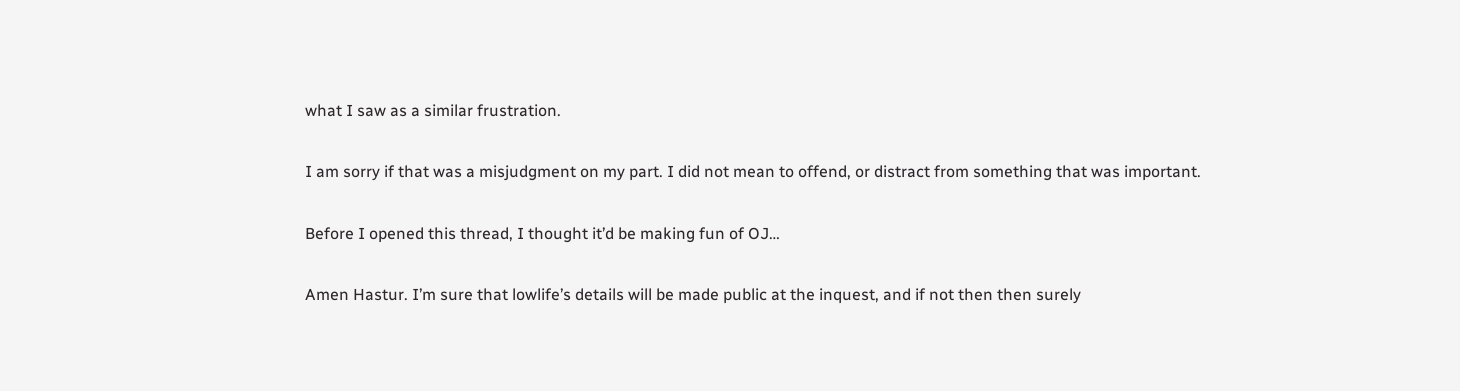what I saw as a similar frustration.

I am sorry if that was a misjudgment on my part. I did not mean to offend, or distract from something that was important.

Before I opened this thread, I thought it’d be making fun of OJ…

Amen Hastur. I’m sure that lowlife’s details will be made public at the inquest, and if not then then surely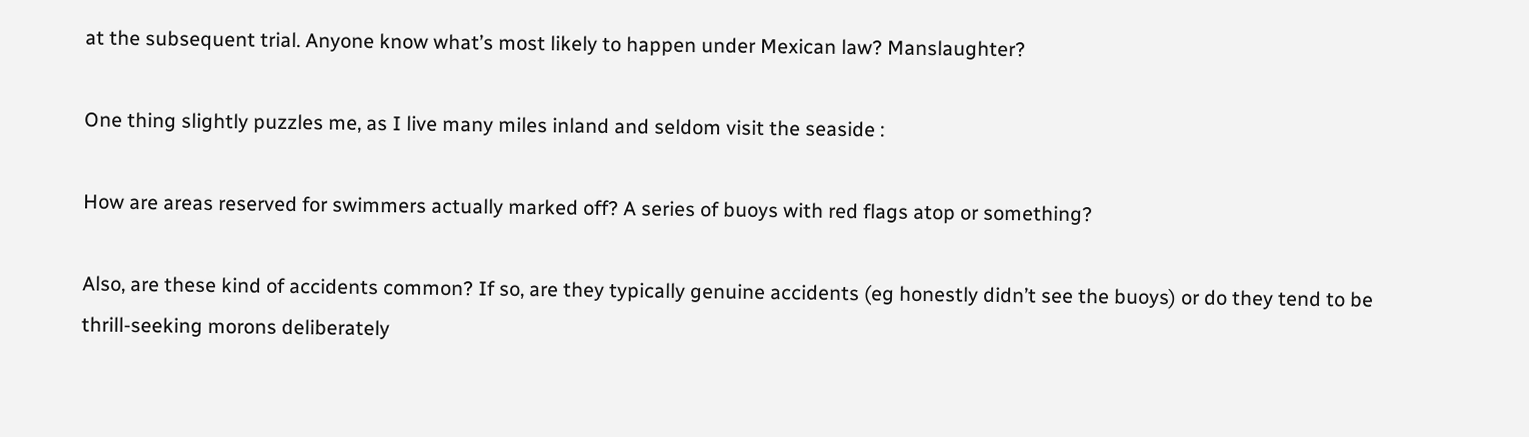at the subsequent trial. Anyone know what’s most likely to happen under Mexican law? Manslaughter?

One thing slightly puzzles me, as I live many miles inland and seldom visit the seaside :

How are areas reserved for swimmers actually marked off? A series of buoys with red flags atop or something?

Also, are these kind of accidents common? If so, are they typically genuine accidents (eg honestly didn’t see the buoys) or do they tend to be thrill-seeking morons deliberately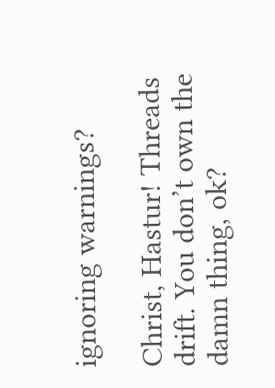ignoring warnings?

Christ, Hastur! Threads drift. You don’t own the damn thing, ok?